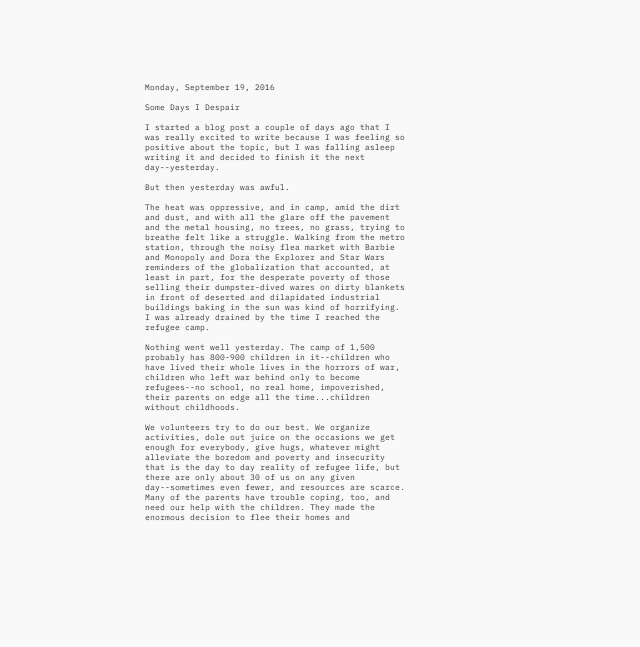Monday, September 19, 2016

Some Days I Despair

I started a blog post a couple of days ago that I was really excited to write because I was feeling so positive about the topic, but I was falling asleep writing it and decided to finish it the next day--yesterday.

But then yesterday was awful.

The heat was oppressive, and in camp, amid the dirt and dust, and with all the glare off the pavement and the metal housing, no trees, no grass, trying to breathe felt like a struggle. Walking from the metro station, through the noisy flea market with Barbie and Monopoly and Dora the Explorer and Star Wars reminders of the globalization that accounted, at least in part, for the desperate poverty of those selling their dumpster-dived wares on dirty blankets in front of deserted and dilapidated industrial buildings baking in the sun was kind of horrifying. I was already drained by the time I reached the refugee camp.

Nothing went well yesterday. The camp of 1,500 probably has 800-900 children in it--children who have lived their whole lives in the horrors of war, children who left war behind only to become refugees--no school, no real home, impoverished, their parents on edge all the time...children without childhoods.

We volunteers try to do our best. We organize activities, dole out juice on the occasions we get enough for everybody, give hugs, whatever might alleviate the boredom and poverty and insecurity that is the day to day reality of refugee life, but there are only about 30 of us on any given day--sometimes even fewer, and resources are scarce. Many of the parents have trouble coping, too, and need our help with the children. They made the enormous decision to flee their homes and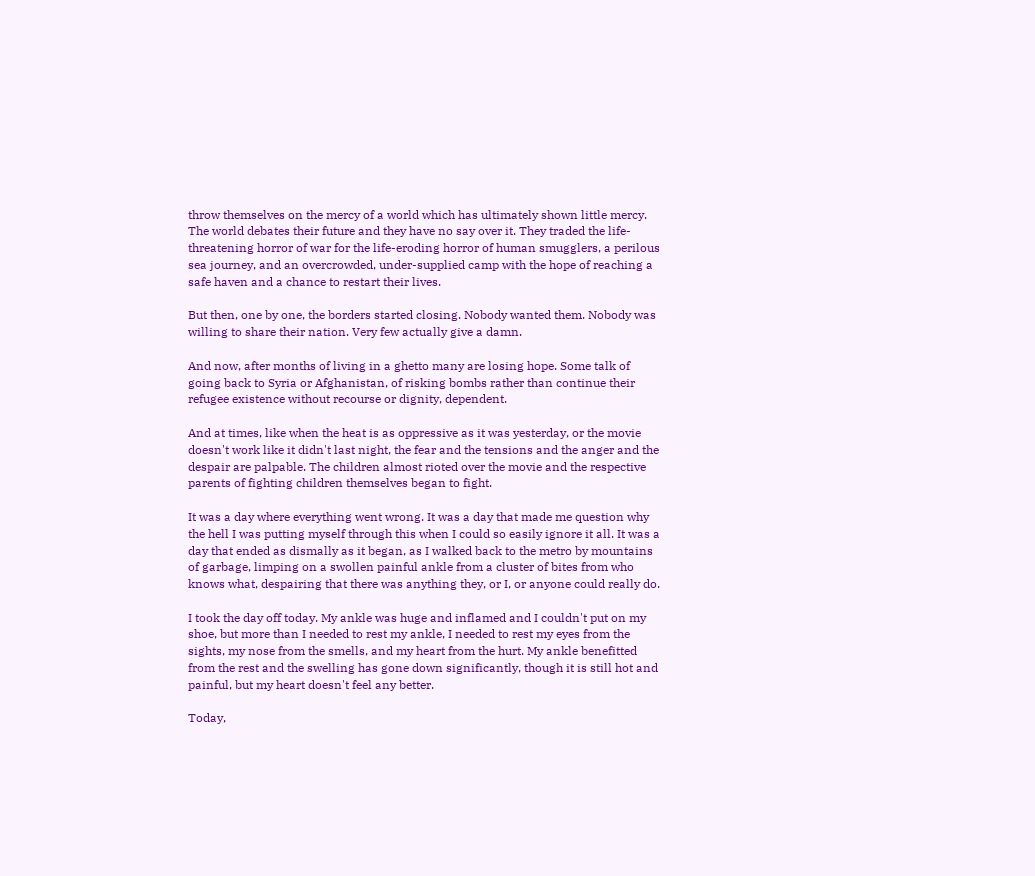throw themselves on the mercy of a world which has ultimately shown little mercy. The world debates their future and they have no say over it. They traded the life-threatening horror of war for the life-eroding horror of human smugglers, a perilous sea journey, and an overcrowded, under-supplied camp with the hope of reaching a safe haven and a chance to restart their lives.

But then, one by one, the borders started closing. Nobody wanted them. Nobody was willing to share their nation. Very few actually give a damn.

And now, after months of living in a ghetto many are losing hope. Some talk of going back to Syria or Afghanistan, of risking bombs rather than continue their refugee existence without recourse or dignity, dependent.

And at times, like when the heat is as oppressive as it was yesterday, or the movie doesn't work like it didn't last night, the fear and the tensions and the anger and the despair are palpable. The children almost rioted over the movie and the respective parents of fighting children themselves began to fight.

It was a day where everything went wrong. It was a day that made me question why the hell I was putting myself through this when I could so easily ignore it all. It was a day that ended as dismally as it began, as I walked back to the metro by mountains of garbage, limping on a swollen painful ankle from a cluster of bites from who knows what, despairing that there was anything they, or I, or anyone could really do.

I took the day off today. My ankle was huge and inflamed and I couldn't put on my shoe, but more than I needed to rest my ankle, I needed to rest my eyes from the sights, my nose from the smells, and my heart from the hurt. My ankle benefitted from the rest and the swelling has gone down significantly, though it is still hot and painful, but my heart doesn't feel any better.

Today,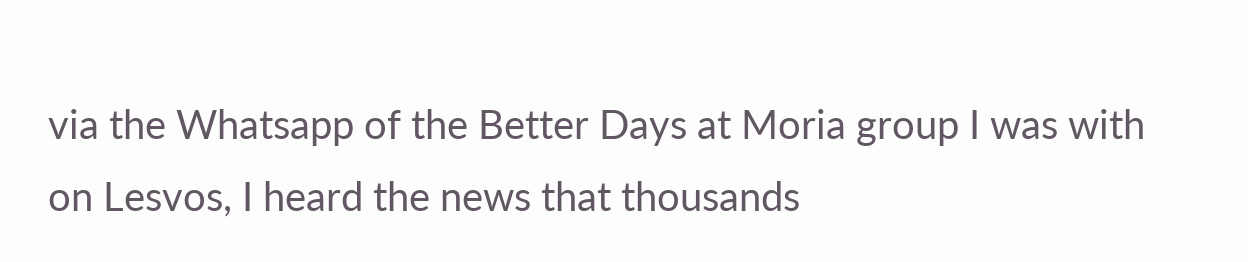via the Whatsapp of the Better Days at Moria group I was with on Lesvos, I heard the news that thousands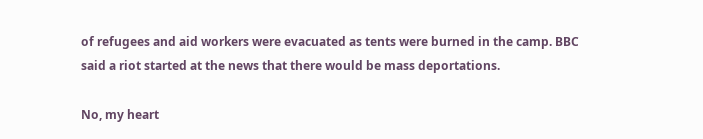of refugees and aid workers were evacuated as tents were burned in the camp. BBC said a riot started at the news that there would be mass deportations.

No, my heart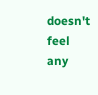doesn't feel any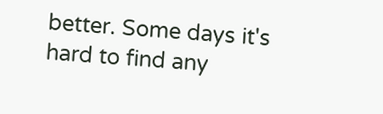better. Some days it's hard to find any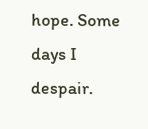hope. Some days I despair.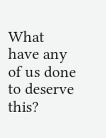What have any of us done to deserve this?